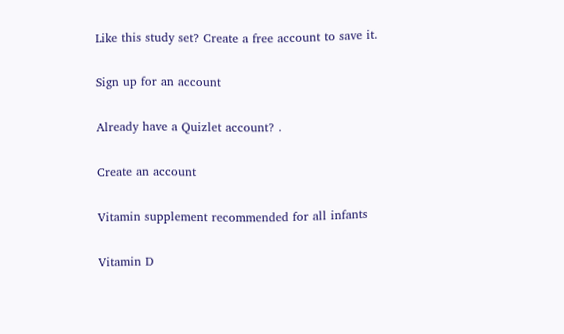Like this study set? Create a free account to save it.

Sign up for an account

Already have a Quizlet account? .

Create an account

Vitamin supplement recommended for all infants

Vitamin D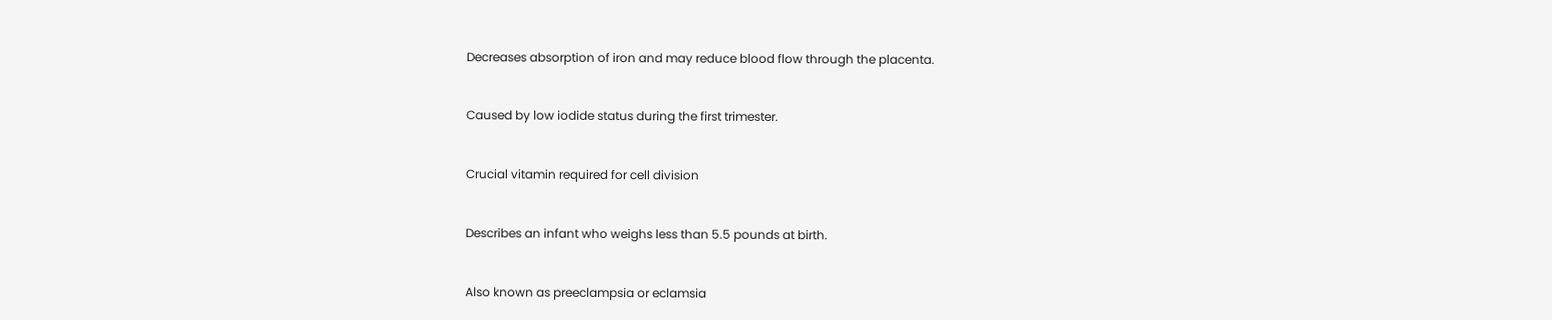Decreases absorption of iron and may reduce blood flow through the placenta.


Caused by low iodide status during the first trimester.


Crucial vitamin required for cell division


Describes an infant who weighs less than 5.5 pounds at birth.


Also known as preeclampsia or eclamsia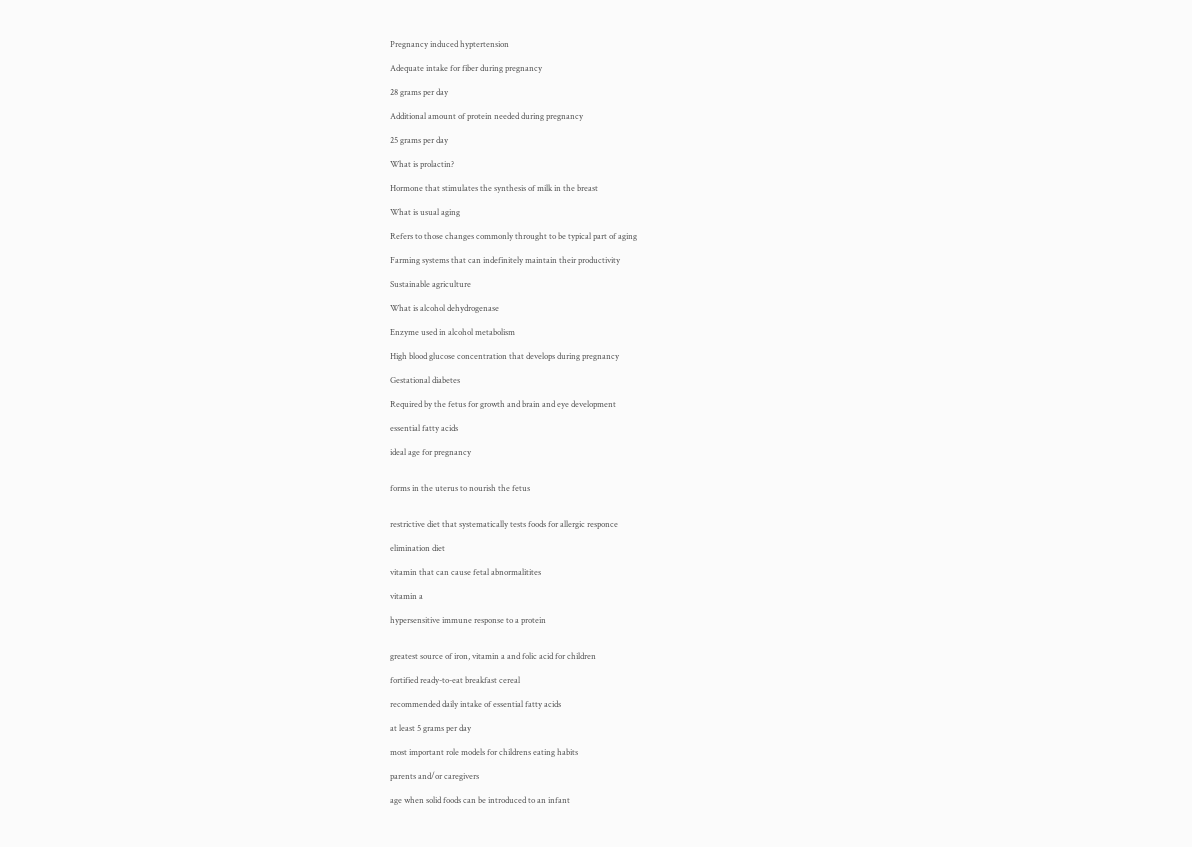Pregnancy induced hyptertension

Adequate intake for fiber during pregnancy

28 grams per day

Additional amount of protein needed during pregnancy

25 grams per day

What is prolactin?

Hormone that stimulates the synthesis of milk in the breast

What is usual aging

Refers to those changes commonly throught to be typical part of aging

Farming systems that can indefinitely maintain their productivity

Sustainable agriculture

What is alcohol dehydrogenase

Enzyme used in alcohol metabolism

High blood glucose concentration that develops during pregnancy

Gestational diabetes

Required by the fetus for growth and brain and eye development

essential fatty acids

ideal age for pregnancy


forms in the uterus to nourish the fetus


restrictive diet that systematically tests foods for allergic responce

elimination diet

vitamin that can cause fetal abnormalitites

vitamin a

hypersensitive immune response to a protein


greatest source of iron, vitamin a and folic acid for children

fortified ready-to-eat breakfast cereal

recommended daily intake of essential fatty acids

at least 5 grams per day

most important role models for childrens eating habits

parents and/or caregivers

age when solid foods can be introduced to an infant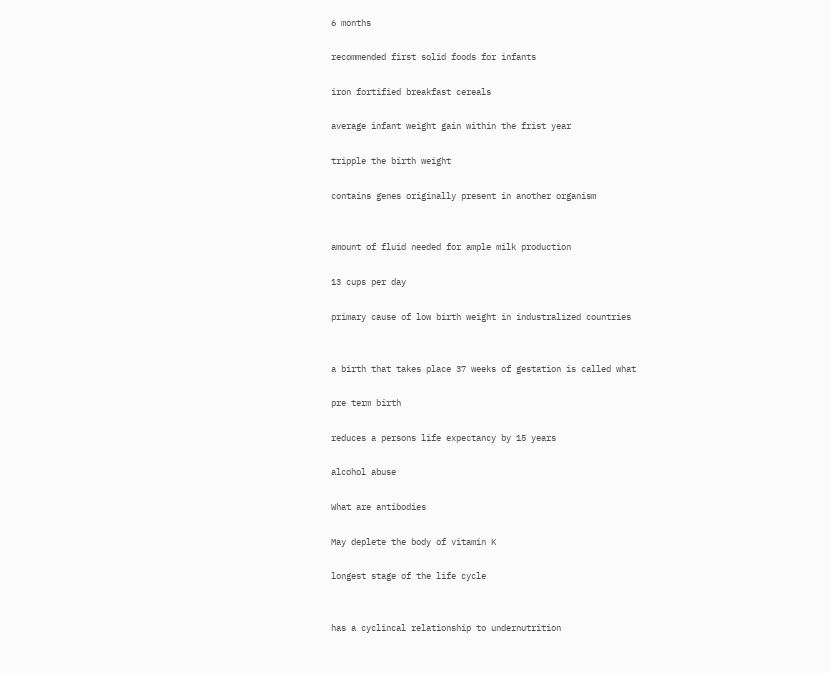6 months

recommended first solid foods for infants

iron fortified breakfast cereals

average infant weight gain within the frist year

tripple the birth weight

contains genes originally present in another organism


amount of fluid needed for ample milk production

13 cups per day

primary cause of low birth weight in industralized countries


a birth that takes place 37 weeks of gestation is called what

pre term birth

reduces a persons life expectancy by 15 years

alcohol abuse

What are antibodies

May deplete the body of vitamin K

longest stage of the life cycle


has a cyclincal relationship to undernutrition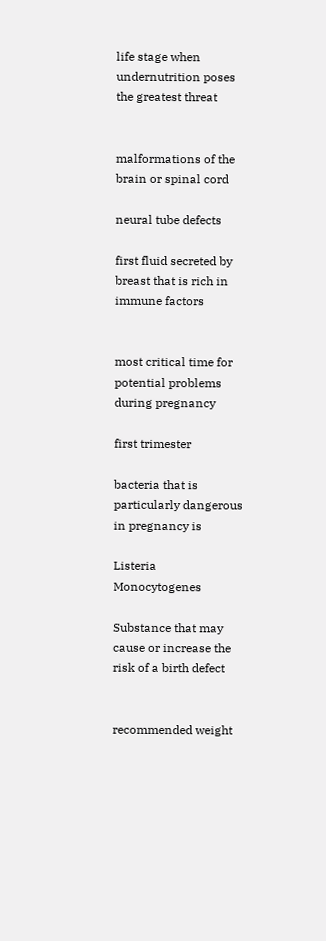life stage when undernutrition poses the greatest threat


malformations of the brain or spinal cord

neural tube defects

first fluid secreted by breast that is rich in immune factors


most critical time for potential problems during pregnancy

first trimester

bacteria that is particularly dangerous in pregnancy is

Listeria Monocytogenes

Substance that may cause or increase the risk of a birth defect


recommended weight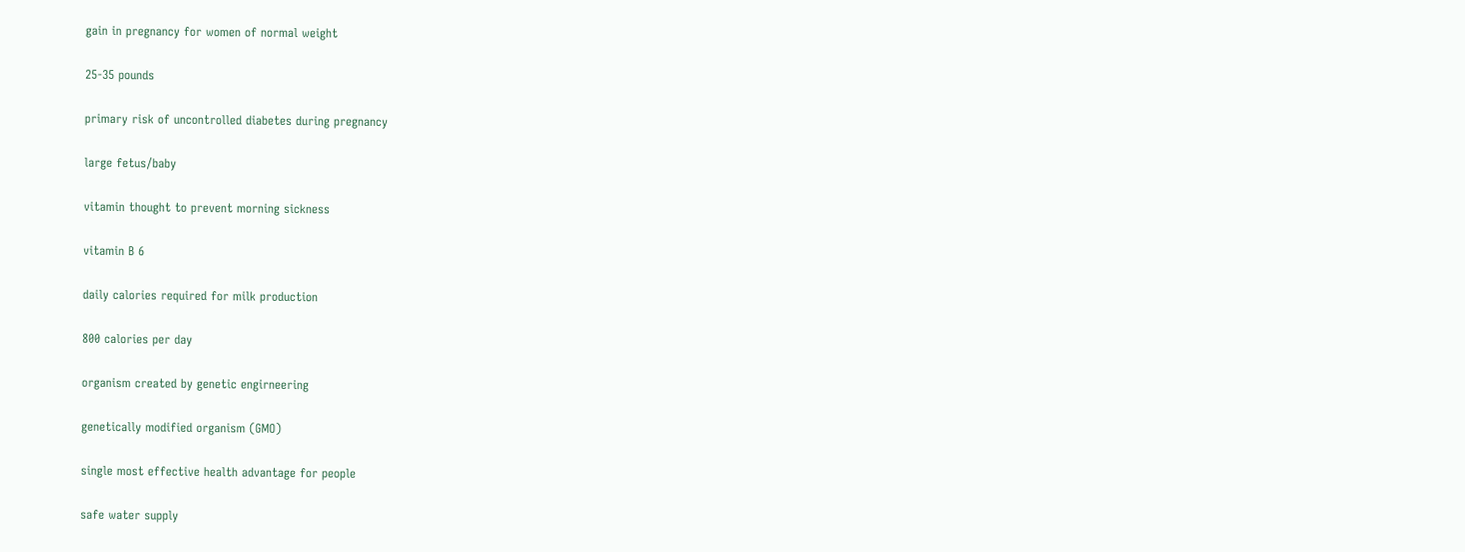gain in pregnancy for women of normal weight

25-35 pounds

primary risk of uncontrolled diabetes during pregnancy

large fetus/baby

vitamin thought to prevent morning sickness

vitamin B 6

daily calories required for milk production

800 calories per day

organism created by genetic engirneering

genetically modified organism (GMO)

single most effective health advantage for people

safe water supply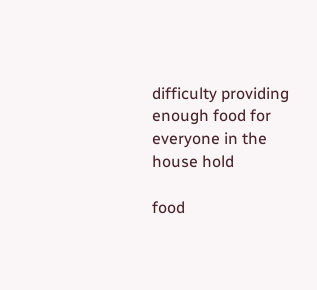difficulty providing enough food for everyone in the house hold

food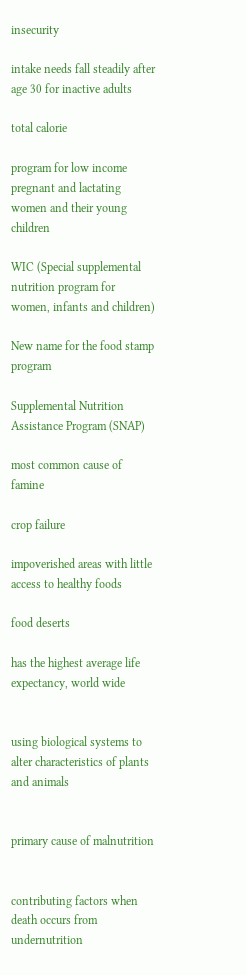insecurity

intake needs fall steadily after age 30 for inactive adults

total calorie

program for low income pregnant and lactating women and their young children

WIC (Special supplemental nutrition program for women, infants and children)

New name for the food stamp program

Supplemental Nutrition Assistance Program (SNAP)

most common cause of famine

crop failure

impoverished areas with little access to healthy foods

food deserts

has the highest average life expectancy, world wide


using biological systems to alter characteristics of plants and animals


primary cause of malnutrition


contributing factors when death occurs from undernutrition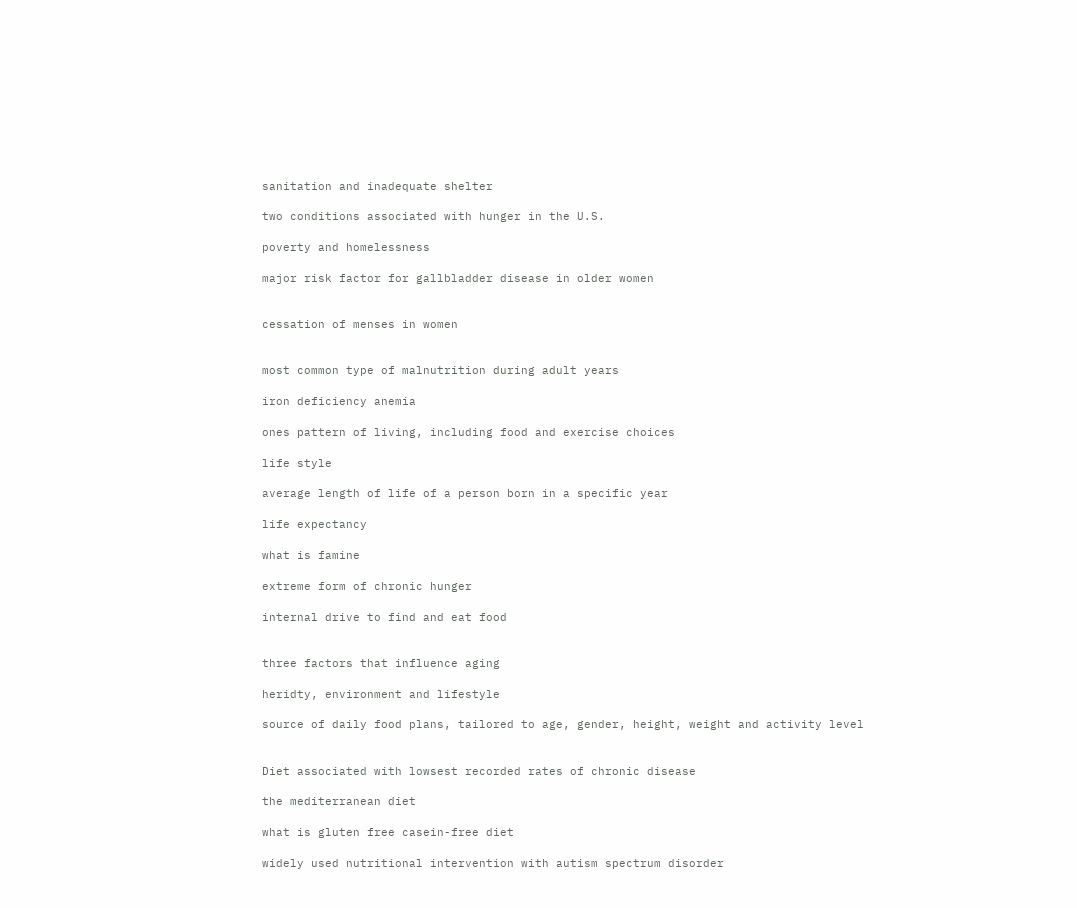sanitation and inadequate shelter

two conditions associated with hunger in the U.S.

poverty and homelessness

major risk factor for gallbladder disease in older women


cessation of menses in women


most common type of malnutrition during adult years

iron deficiency anemia

ones pattern of living, including food and exercise choices

life style

average length of life of a person born in a specific year

life expectancy

what is famine

extreme form of chronic hunger

internal drive to find and eat food


three factors that influence aging

heridty, environment and lifestyle

source of daily food plans, tailored to age, gender, height, weight and activity level


Diet associated with lowsest recorded rates of chronic disease

the mediterranean diet

what is gluten free casein-free diet

widely used nutritional intervention with autism spectrum disorder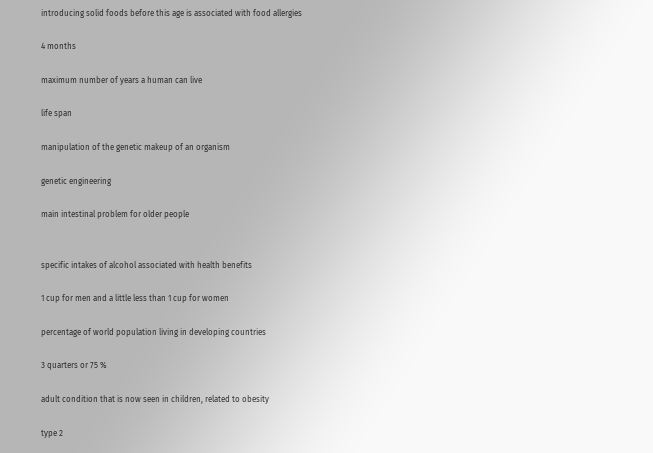introducing solid foods before this age is associated with food allergies

4 months

maximum number of years a human can live

life span

manipulation of the genetic makeup of an organism

genetic engineering

main intestinal problem for older people


specific intakes of alcohol associated with health benefits

1 cup for men and a little less than 1 cup for women

percentage of world population living in developing countries

3 quarters or 75 %

adult condition that is now seen in children, related to obesity

type 2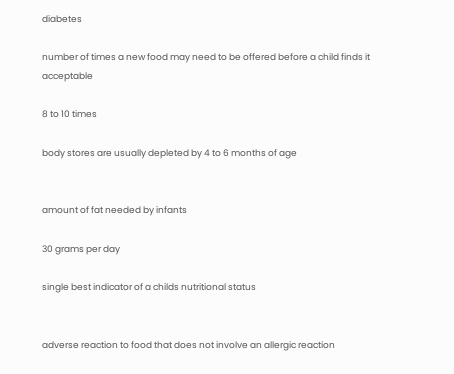diabetes

number of times a new food may need to be offered before a child finds it acceptable

8 to 10 times

body stores are usually depleted by 4 to 6 months of age


amount of fat needed by infants

30 grams per day

single best indicator of a childs nutritional status


adverse reaction to food that does not involve an allergic reaction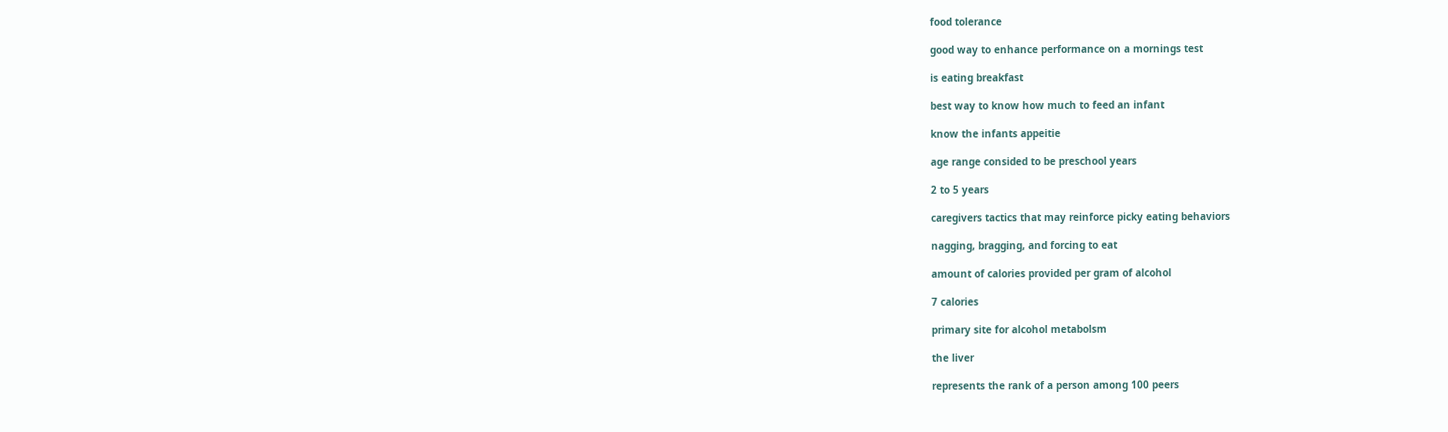food tolerance

good way to enhance performance on a mornings test

is eating breakfast

best way to know how much to feed an infant

know the infants appeitie

age range consided to be preschool years

2 to 5 years

caregivers tactics that may reinforce picky eating behaviors

nagging, bragging, and forcing to eat

amount of calories provided per gram of alcohol

7 calories

primary site for alcohol metabolsm

the liver

represents the rank of a person among 100 peers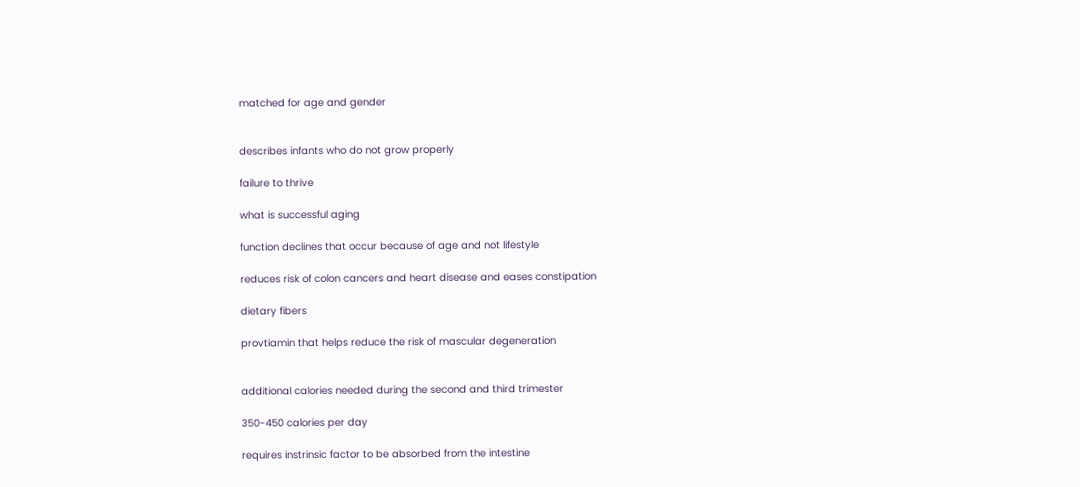matched for age and gender


describes infants who do not grow properly

failure to thrive

what is successful aging

function declines that occur because of age and not lifestyle

reduces risk of colon cancers and heart disease and eases constipation

dietary fibers

provtiamin that helps reduce the risk of mascular degeneration


additional calories needed during the second and third trimester

350-450 calories per day

requires instrinsic factor to be absorbed from the intestine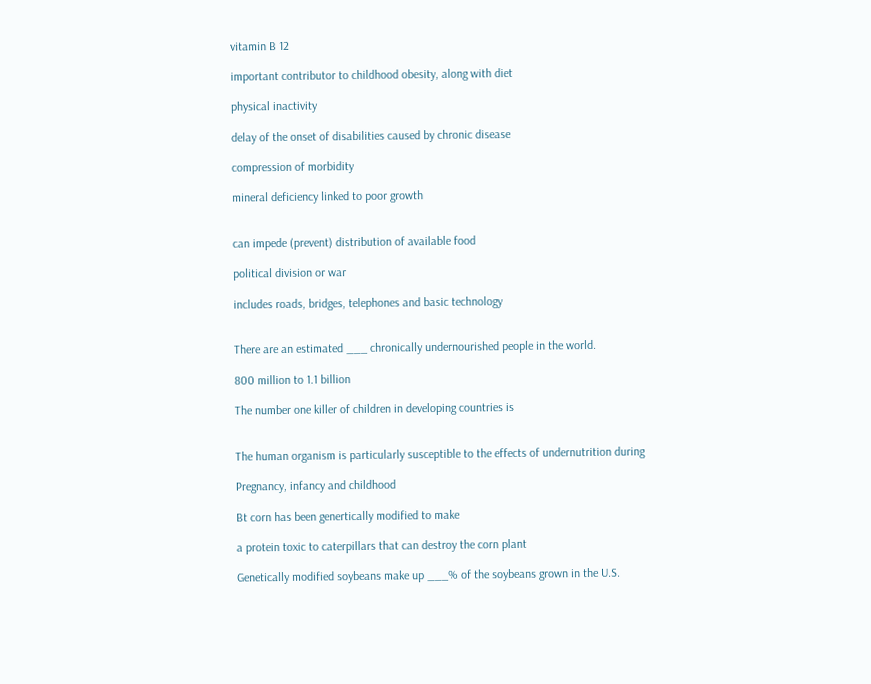vitamin B 12

important contributor to childhood obesity, along with diet

physical inactivity

delay of the onset of disabilities caused by chronic disease

compression of morbidity

mineral deficiency linked to poor growth


can impede (prevent) distribution of available food

political division or war

includes roads, bridges, telephones and basic technology


There are an estimated ___ chronically undernourished people in the world.

800 million to 1.1 billion

The number one killer of children in developing countries is


The human organism is particularly susceptible to the effects of undernutrition during

Pregnancy, infancy and childhood

Bt corn has been genertically modified to make

a protein toxic to caterpillars that can destroy the corn plant

Genetically modified soybeans make up ___% of the soybeans grown in the U.S.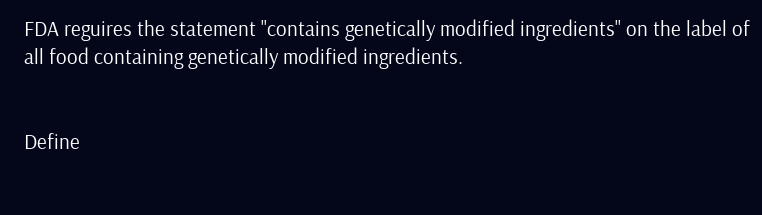FDA reguires the statement "contains genetically modified ingredients" on the label of all food containing genetically modified ingredients.


Define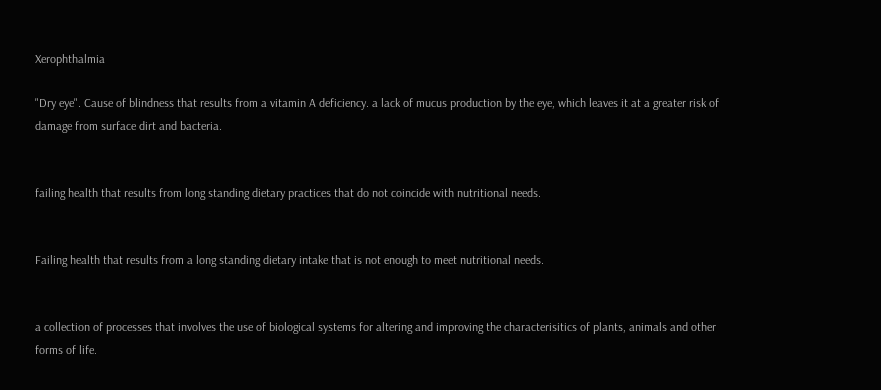Xerophthalmia

"Dry eye". Cause of blindness that results from a vitamin A deficiency. a lack of mucus production by the eye, which leaves it at a greater risk of damage from surface dirt and bacteria.


failing health that results from long standing dietary practices that do not coincide with nutritional needs.


Failing health that results from a long standing dietary intake that is not enough to meet nutritional needs.


a collection of processes that involves the use of biological systems for altering and improving the characterisitics of plants, animals and other forms of life.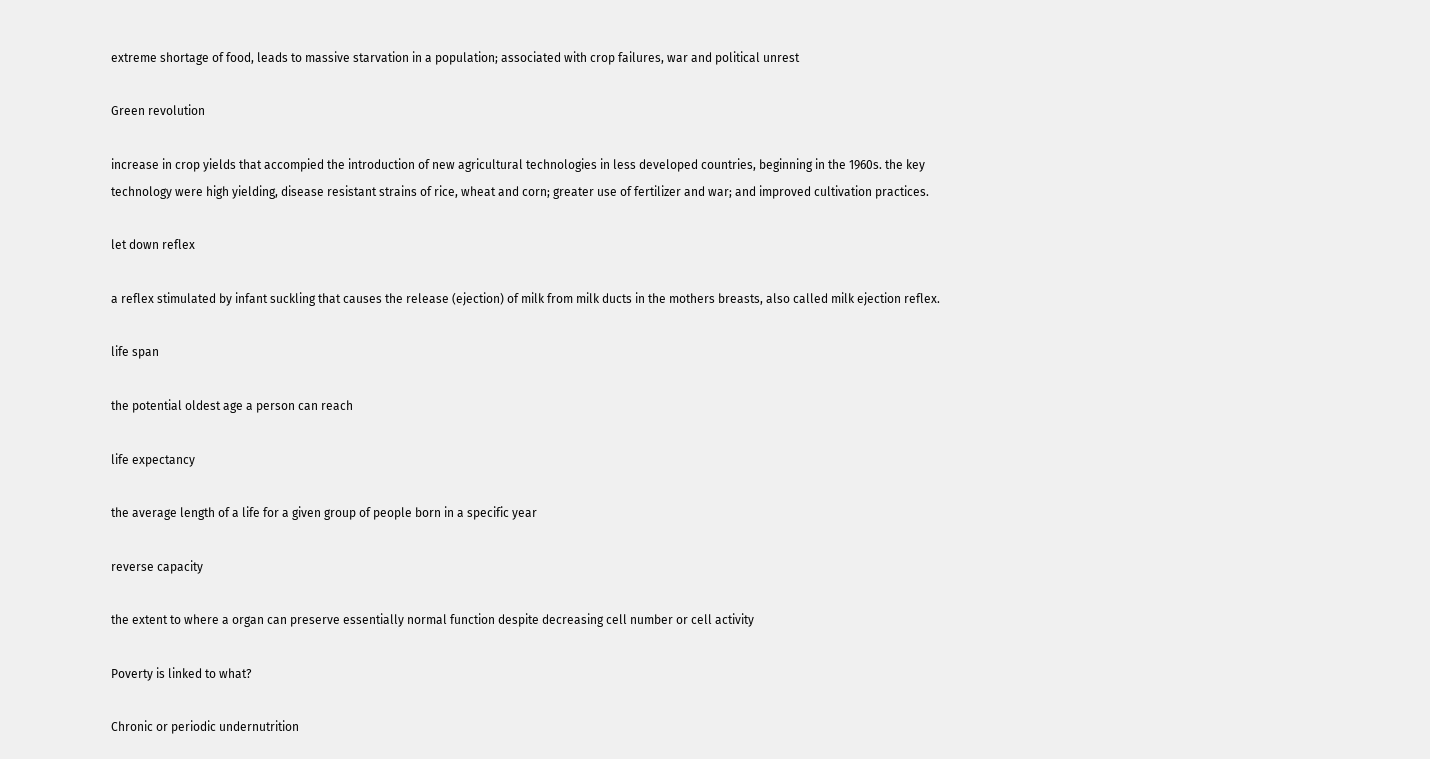extreme shortage of food, leads to massive starvation in a population; associated with crop failures, war and political unrest

Green revolution

increase in crop yields that accompied the introduction of new agricultural technologies in less developed countries, beginning in the 1960s. the key technology were high yielding, disease resistant strains of rice, wheat and corn; greater use of fertilizer and war; and improved cultivation practices.

let down reflex

a reflex stimulated by infant suckling that causes the release (ejection) of milk from milk ducts in the mothers breasts, also called milk ejection reflex.

life span

the potential oldest age a person can reach

life expectancy

the average length of a life for a given group of people born in a specific year

reverse capacity

the extent to where a organ can preserve essentially normal function despite decreasing cell number or cell activity

Poverty is linked to what?

Chronic or periodic undernutrition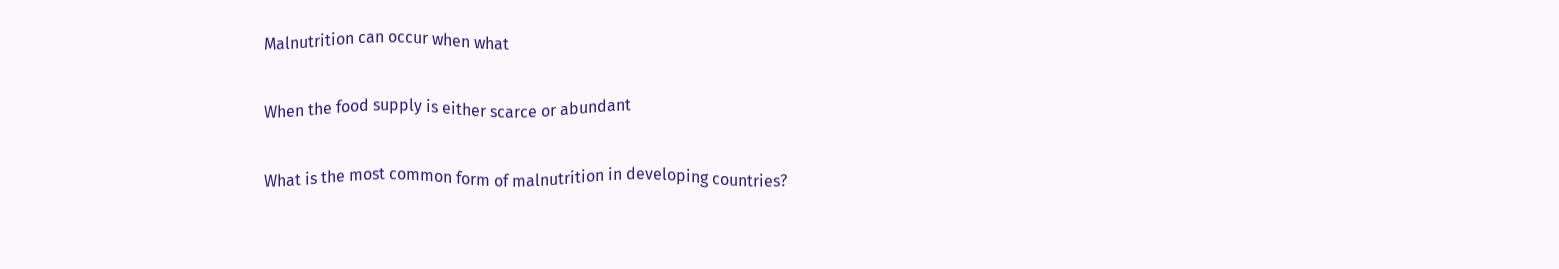Malnutrition can occur when what

When the food supply is either scarce or abundant

What is the most common form of malnutrition in developing countries?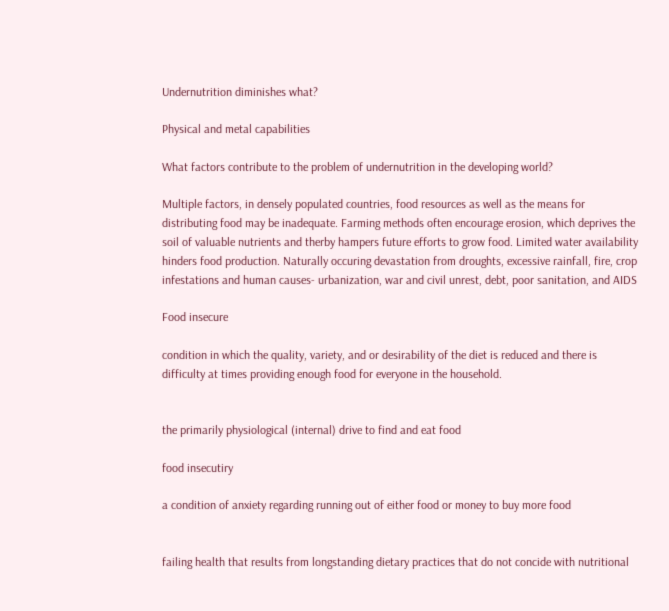Undernutrition diminishes what?

Physical and metal capabilities

What factors contribute to the problem of undernutrition in the developing world?

Multiple factors, in densely populated countries, food resources as well as the means for distributing food may be inadequate. Farming methods often encourage erosion, which deprives the soil of valuable nutrients and therby hampers future efforts to grow food. Limited water availability hinders food production. Naturally occuring devastation from droughts, excessive rainfall, fire, crop infestations and human causes- urbanization, war and civil unrest, debt, poor sanitation, and AIDS

Food insecure

condition in which the quality, variety, and or desirability of the diet is reduced and there is difficulty at times providing enough food for everyone in the household.


the primarily physiological (internal) drive to find and eat food

food insecutiry

a condition of anxiety regarding running out of either food or money to buy more food


failing health that results from longstanding dietary practices that do not concide with nutritional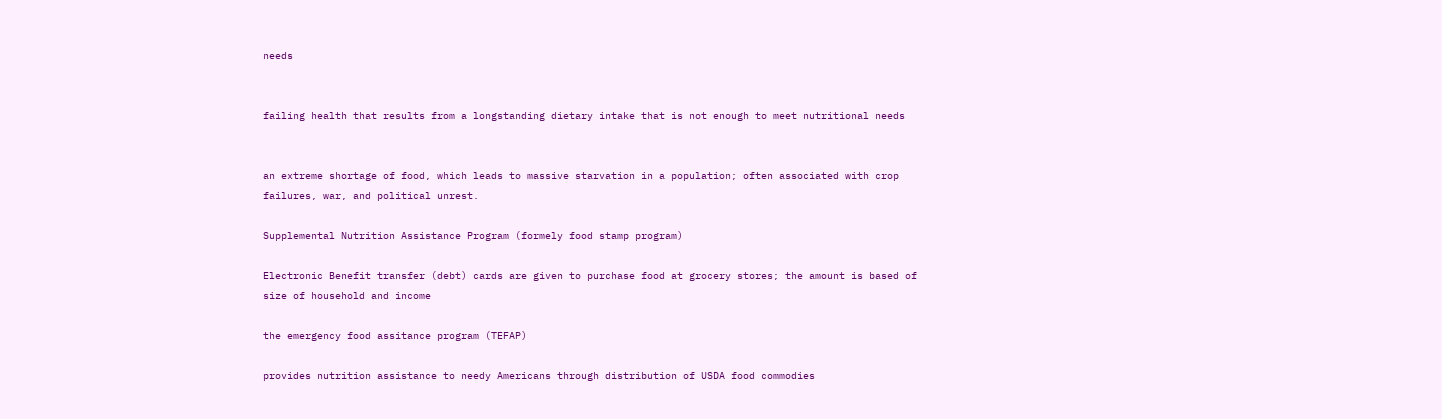needs


failing health that results from a longstanding dietary intake that is not enough to meet nutritional needs


an extreme shortage of food, which leads to massive starvation in a population; often associated with crop failures, war, and political unrest.

Supplemental Nutrition Assistance Program (formely food stamp program)

Electronic Benefit transfer (debt) cards are given to purchase food at grocery stores; the amount is based of size of household and income

the emergency food assitance program (TEFAP)

provides nutrition assistance to needy Americans through distribution of USDA food commodies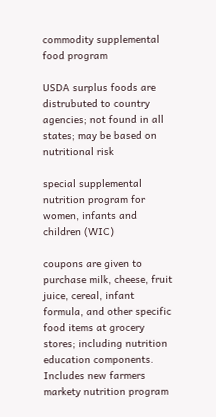commodity supplemental food program

USDA surplus foods are distrubuted to country agencies; not found in all states; may be based on nutritional risk

special supplemental nutrition program for women, infants and children (WIC)

coupons are given to purchase milk, cheese, fruit juice, cereal, infant formula, and other specific food items at grocery stores; including nutrition education components. Includes new farmers markety nutrition program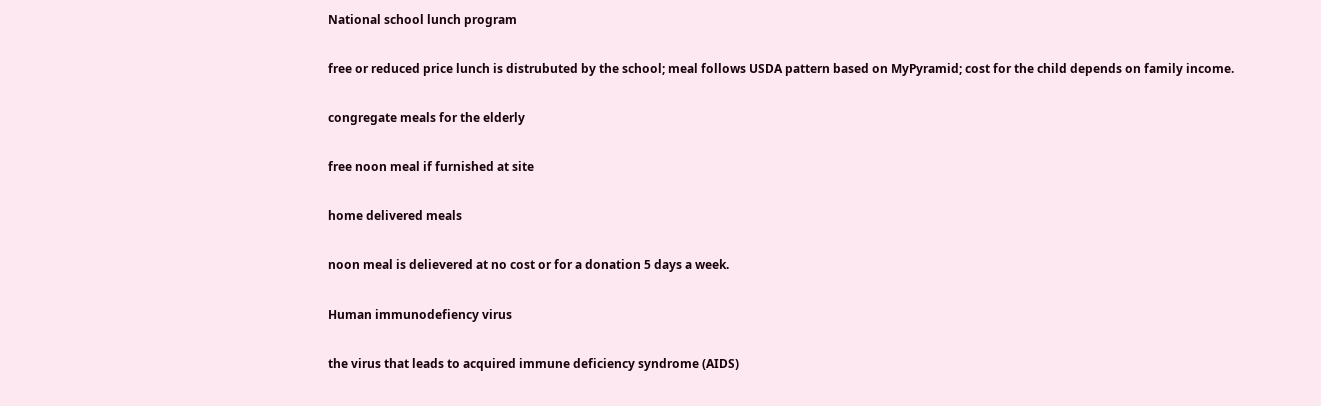National school lunch program

free or reduced price lunch is distrubuted by the school; meal follows USDA pattern based on MyPyramid; cost for the child depends on family income.

congregate meals for the elderly

free noon meal if furnished at site

home delivered meals

noon meal is delievered at no cost or for a donation 5 days a week.

Human immunodefiency virus

the virus that leads to acquired immune deficiency syndrome (AIDS)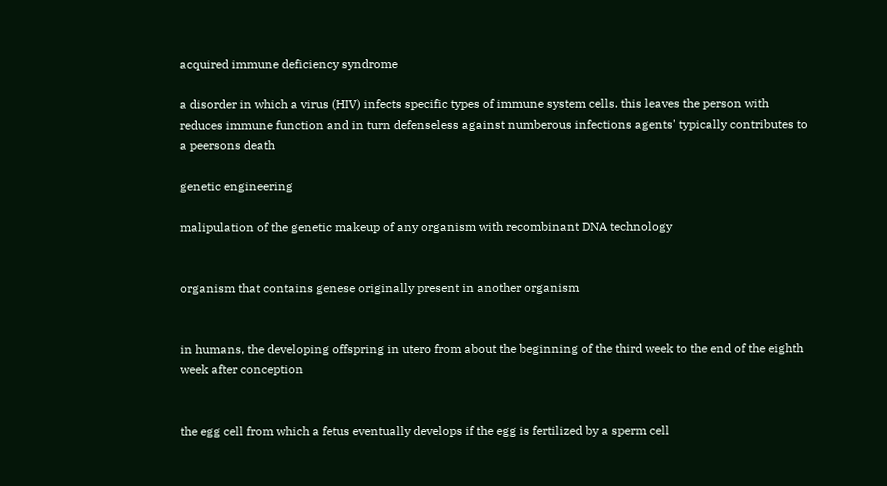acquired immune deficiency syndrome

a disorder in which a virus (HIV) infects specific types of immune system cells. this leaves the person with reduces immune function and in turn defenseless against numberous infections agents' typically contributes to a peersons death

genetic engineering

malipulation of the genetic makeup of any organism with recombinant DNA technology


organism that contains genese originally present in another organism


in humans, the developing offspring in utero from about the beginning of the third week to the end of the eighth week after conception


the egg cell from which a fetus eventually develops if the egg is fertilized by a sperm cell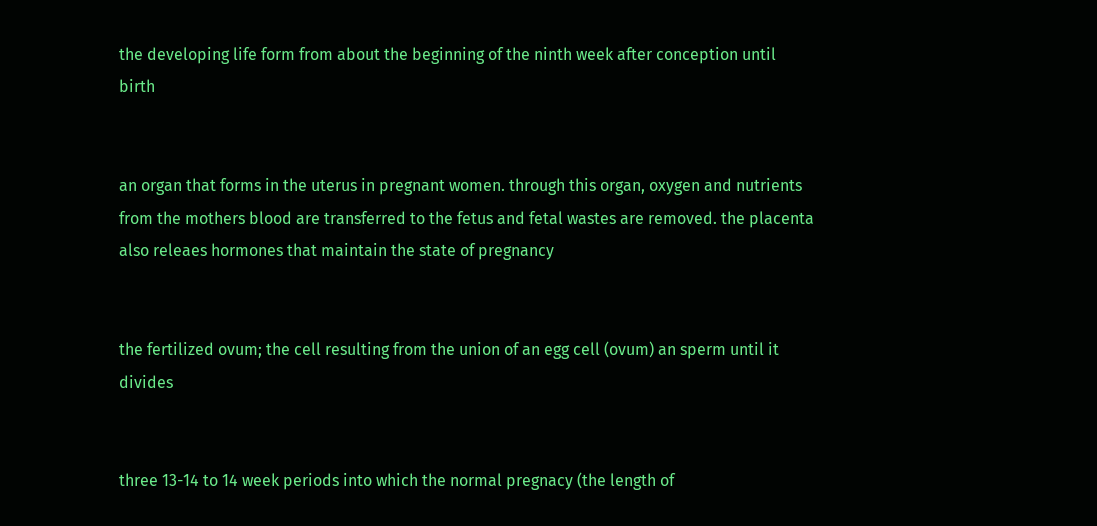the developing life form from about the beginning of the ninth week after conception until birth


an organ that forms in the uterus in pregnant women. through this organ, oxygen and nutrients from the mothers blood are transferred to the fetus and fetal wastes are removed. the placenta also releaes hormones that maintain the state of pregnancy


the fertilized ovum; the cell resulting from the union of an egg cell (ovum) an sperm until it divides


three 13-14 to 14 week periods into which the normal pregnacy (the length of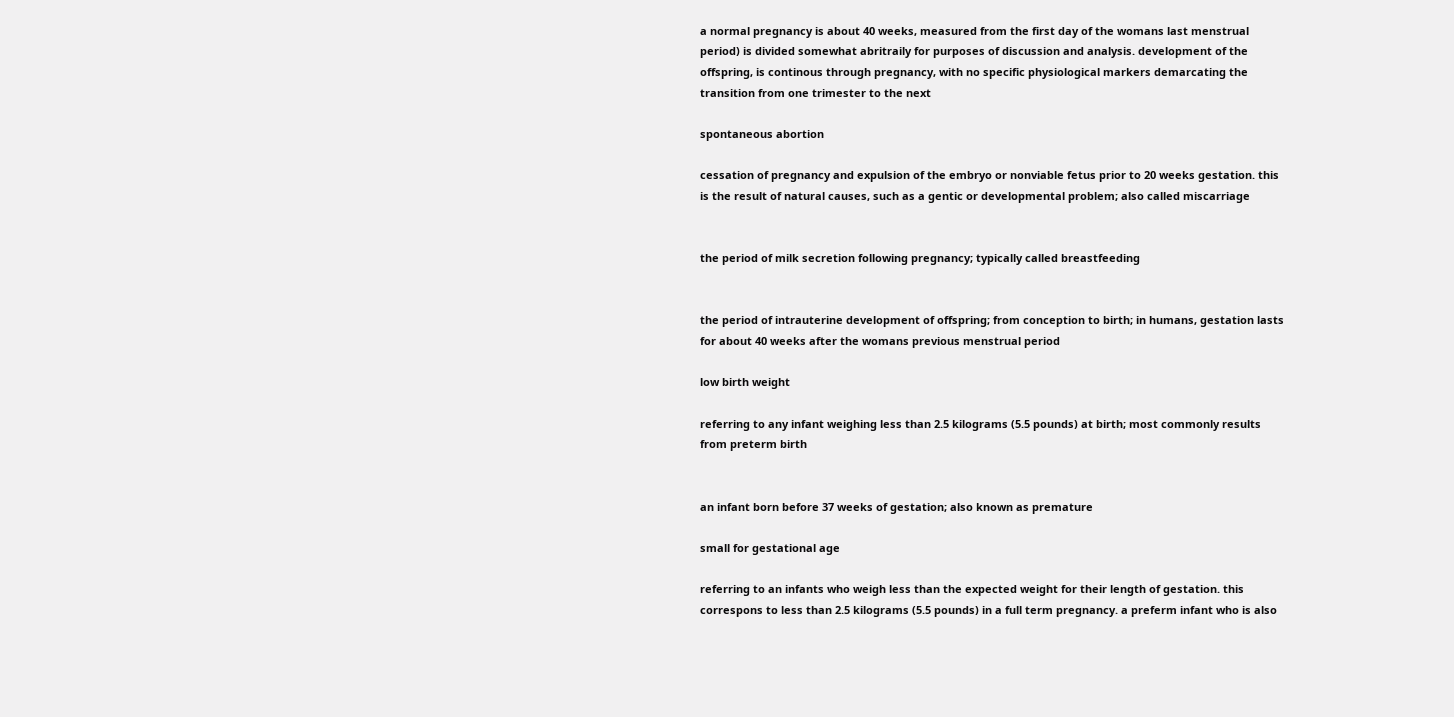a normal pregnancy is about 40 weeks, measured from the first day of the womans last menstrual period) is divided somewhat abritraily for purposes of discussion and analysis. development of the offspring, is continous through pregnancy, with no specific physiological markers demarcating the transition from one trimester to the next

spontaneous abortion

cessation of pregnancy and expulsion of the embryo or nonviable fetus prior to 20 weeks gestation. this is the result of natural causes, such as a gentic or developmental problem; also called miscarriage


the period of milk secretion following pregnancy; typically called breastfeeding


the period of intrauterine development of offspring; from conception to birth; in humans, gestation lasts for about 40 weeks after the womans previous menstrual period

low birth weight

referring to any infant weighing less than 2.5 kilograms (5.5 pounds) at birth; most commonly results from preterm birth


an infant born before 37 weeks of gestation; also known as premature

small for gestational age

referring to an infants who weigh less than the expected weight for their length of gestation. this correspons to less than 2.5 kilograms (5.5 pounds) in a full term pregnancy. a preferm infant who is also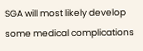SGA will most likely develop some medical complications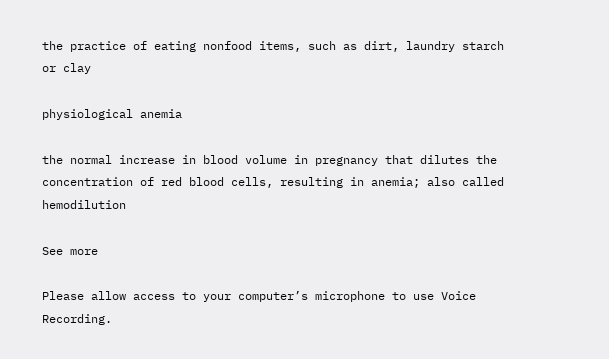the practice of eating nonfood items, such as dirt, laundry starch or clay

physiological anemia

the normal increase in blood volume in pregnancy that dilutes the concentration of red blood cells, resulting in anemia; also called hemodilution

See more

Please allow access to your computer’s microphone to use Voice Recording.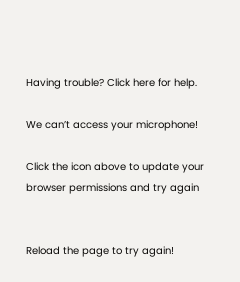Having trouble? Click here for help.

We can’t access your microphone!

Click the icon above to update your browser permissions and try again


Reload the page to try again!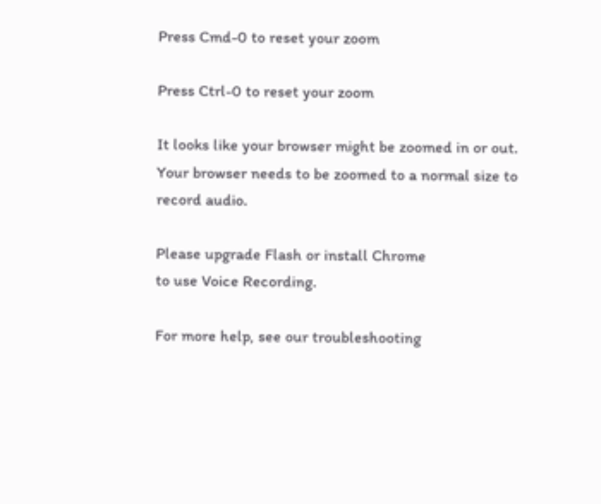Press Cmd-0 to reset your zoom

Press Ctrl-0 to reset your zoom

It looks like your browser might be zoomed in or out. Your browser needs to be zoomed to a normal size to record audio.

Please upgrade Flash or install Chrome
to use Voice Recording.

For more help, see our troubleshooting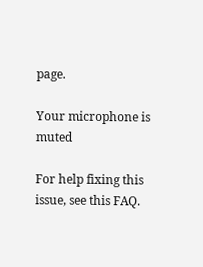page.

Your microphone is muted

For help fixing this issue, see this FAQ.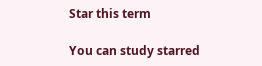Star this term

You can study starred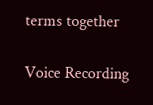terms together

Voice Recording